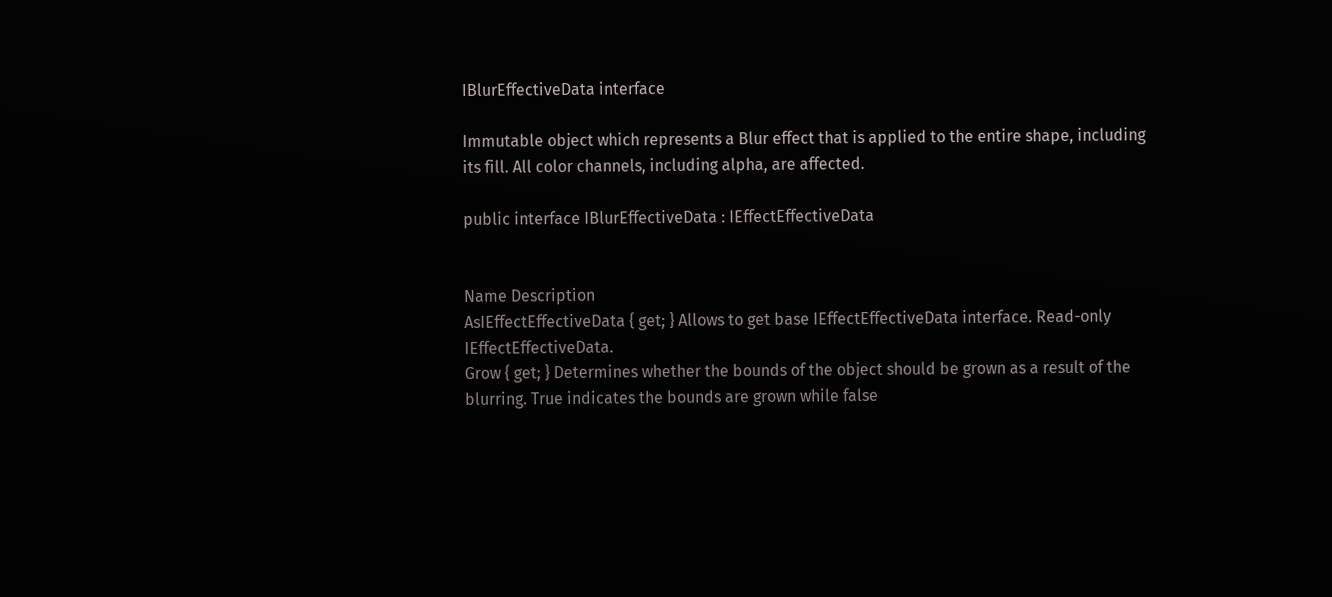IBlurEffectiveData interface

Immutable object which represents a Blur effect that is applied to the entire shape, including its fill. All color channels, including alpha, are affected.

public interface IBlurEffectiveData : IEffectEffectiveData


Name Description
AsIEffectEffectiveData { get; } Allows to get base IEffectEffectiveData interface. Read-only IEffectEffectiveData.
Grow { get; } Determines whether the bounds of the object should be grown as a result of the blurring. True indicates the bounds are grown while false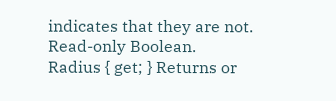indicates that they are not. Read-only Boolean.
Radius { get; } Returns or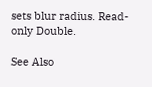sets blur radius. Read-only Double.

See Also